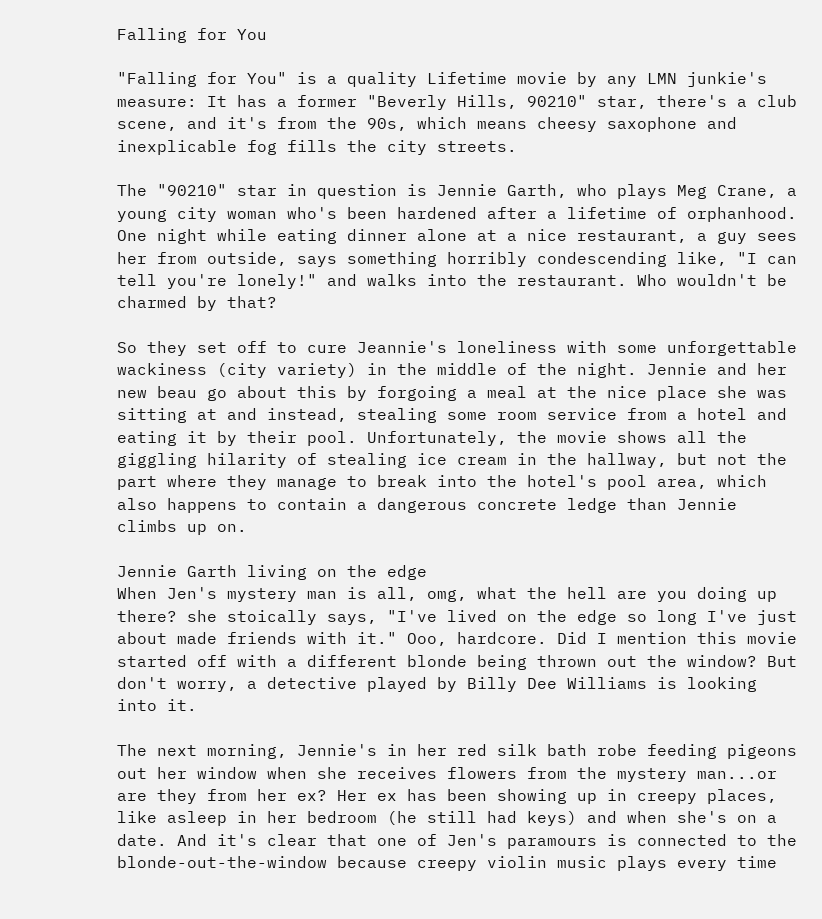Falling for You

"Falling for You" is a quality Lifetime movie by any LMN junkie's measure: It has a former "Beverly Hills, 90210" star, there's a club scene, and it's from the 90s, which means cheesy saxophone and inexplicable fog fills the city streets.

The "90210" star in question is Jennie Garth, who plays Meg Crane, a young city woman who's been hardened after a lifetime of orphanhood. One night while eating dinner alone at a nice restaurant, a guy sees her from outside, says something horribly condescending like, "I can tell you're lonely!" and walks into the restaurant. Who wouldn't be charmed by that?

So they set off to cure Jeannie's loneliness with some unforgettable wackiness (city variety) in the middle of the night. Jennie and her new beau go about this by forgoing a meal at the nice place she was sitting at and instead, stealing some room service from a hotel and eating it by their pool. Unfortunately, the movie shows all the giggling hilarity of stealing ice cream in the hallway, but not the part where they manage to break into the hotel's pool area, which also happens to contain a dangerous concrete ledge than Jennie climbs up on.

Jennie Garth living on the edge
When Jen's mystery man is all, omg, what the hell are you doing up there? she stoically says, "I've lived on the edge so long I've just about made friends with it." Ooo, hardcore. Did I mention this movie started off with a different blonde being thrown out the window? But don't worry, a detective played by Billy Dee Williams is looking into it.

The next morning, Jennie's in her red silk bath robe feeding pigeons out her window when she receives flowers from the mystery man...or are they from her ex? Her ex has been showing up in creepy places, like asleep in her bedroom (he still had keys) and when she's on a date. And it's clear that one of Jen's paramours is connected to the blonde-out-the-window because creepy violin music plays every time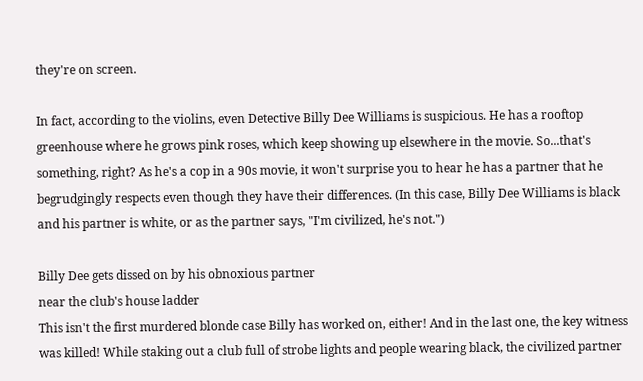they're on screen.

In fact, according to the violins, even Detective Billy Dee Williams is suspicious. He has a rooftop greenhouse where he grows pink roses, which keep showing up elsewhere in the movie. So...that's something, right? As he's a cop in a 90s movie, it won't surprise you to hear he has a partner that he begrudgingly respects even though they have their differences. (In this case, Billy Dee Williams is black and his partner is white, or as the partner says, "I'm civilized, he's not.")

Billy Dee gets dissed on by his obnoxious partner
near the club's house ladder
This isn't the first murdered blonde case Billy has worked on, either! And in the last one, the key witness was killed! While staking out a club full of strobe lights and people wearing black, the civilized partner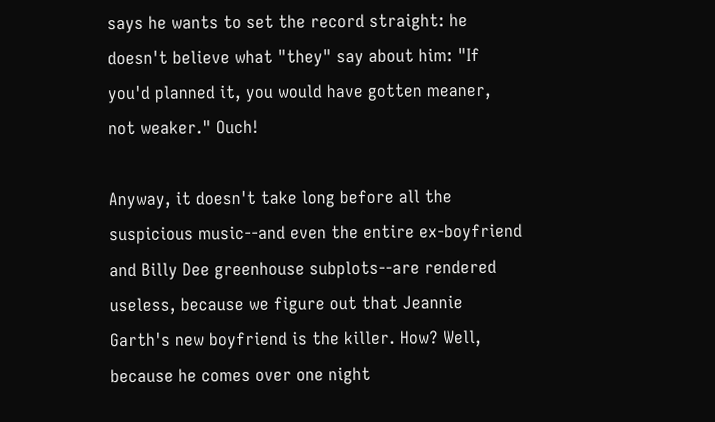says he wants to set the record straight: he doesn't believe what "they" say about him: "If you'd planned it, you would have gotten meaner, not weaker." Ouch!

Anyway, it doesn't take long before all the suspicious music--and even the entire ex-boyfriend and Billy Dee greenhouse subplots--are rendered useless, because we figure out that Jeannie Garth's new boyfriend is the killer. How? Well, because he comes over one night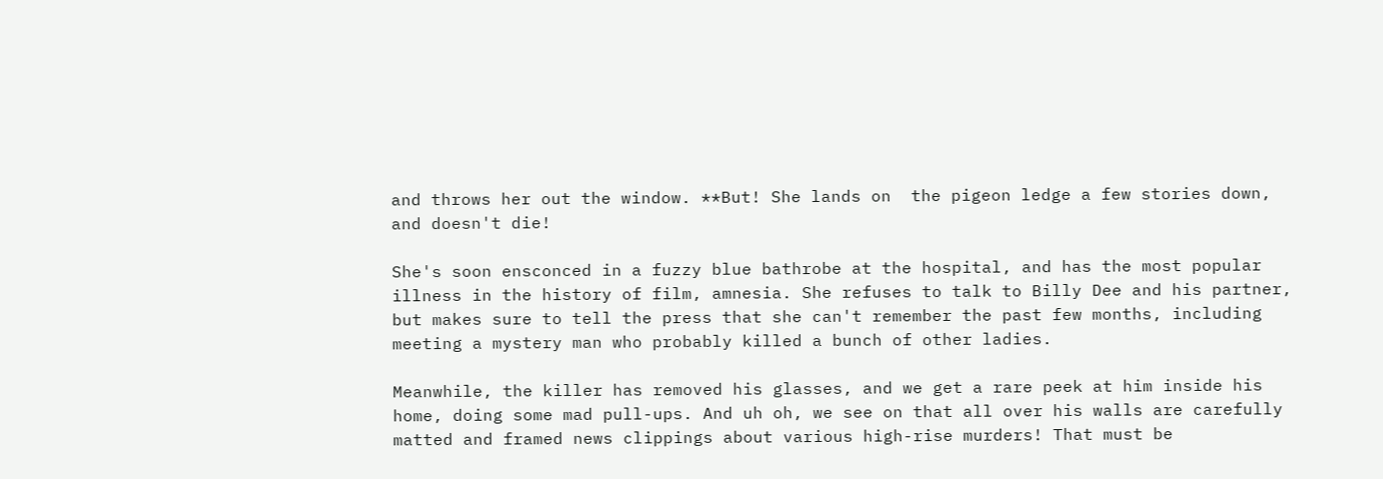and throws her out the window. **But! She lands on  the pigeon ledge a few stories down, and doesn't die!

She's soon ensconced in a fuzzy blue bathrobe at the hospital, and has the most popular illness in the history of film, amnesia. She refuses to talk to Billy Dee and his partner, but makes sure to tell the press that she can't remember the past few months, including meeting a mystery man who probably killed a bunch of other ladies.

Meanwhile, the killer has removed his glasses, and we get a rare peek at him inside his home, doing some mad pull-ups. And uh oh, we see on that all over his walls are carefully matted and framed news clippings about various high-rise murders! That must be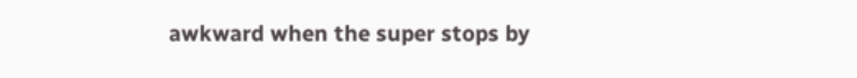awkward when the super stops by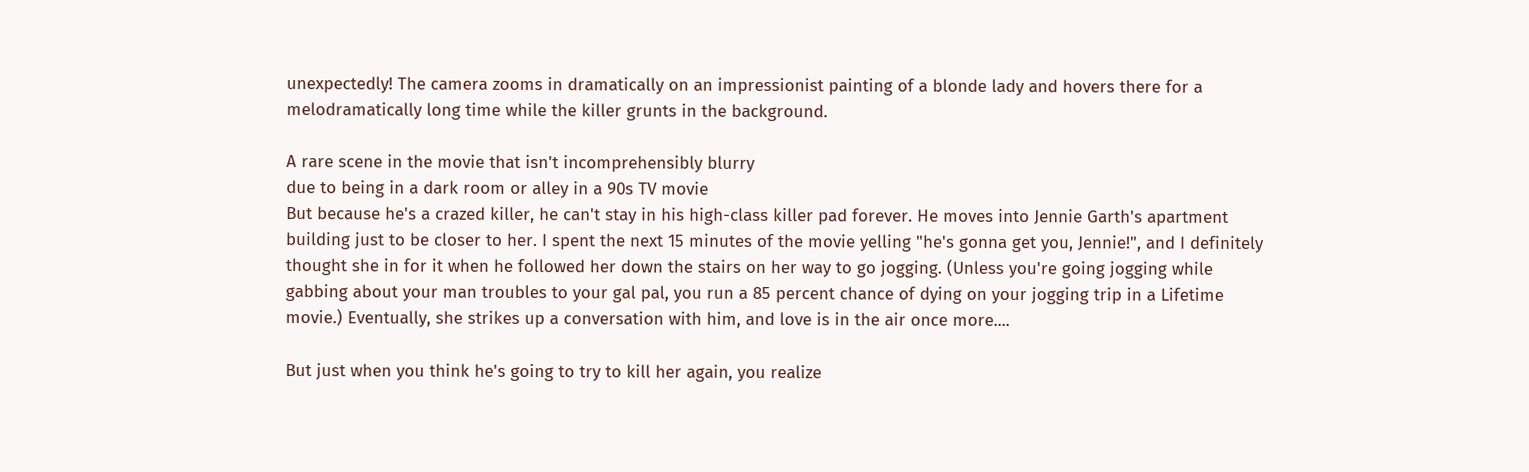unexpectedly! The camera zooms in dramatically on an impressionist painting of a blonde lady and hovers there for a melodramatically long time while the killer grunts in the background.

A rare scene in the movie that isn't incomprehensibly blurry
due to being in a dark room or alley in a 90s TV movie
But because he's a crazed killer, he can't stay in his high-class killer pad forever. He moves into Jennie Garth's apartment building just to be closer to her. I spent the next 15 minutes of the movie yelling "he's gonna get you, Jennie!", and I definitely thought she in for it when he followed her down the stairs on her way to go jogging. (Unless you're going jogging while gabbing about your man troubles to your gal pal, you run a 85 percent chance of dying on your jogging trip in a Lifetime movie.) Eventually, she strikes up a conversation with him, and love is in the air once more....

But just when you think he's going to try to kill her again, you realize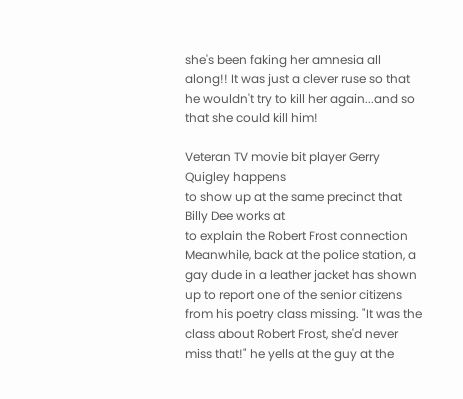she's been faking her amnesia all along!! It was just a clever ruse so that he wouldn't try to kill her again...and so that she could kill him!

Veteran TV movie bit player Gerry Quigley happens
to show up at the same precinct that Billy Dee works at
to explain the Robert Frost connection
Meanwhile, back at the police station, a gay dude in a leather jacket has shown up to report one of the senior citizens from his poetry class missing. "It was the class about Robert Frost, she'd never miss that!" he yells at the guy at the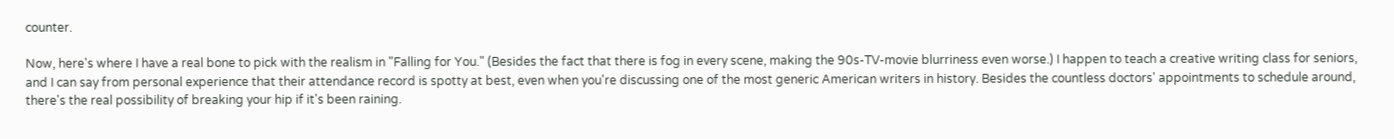counter.

Now, here's where I have a real bone to pick with the realism in "Falling for You." (Besides the fact that there is fog in every scene, making the 90s-TV-movie blurriness even worse.) I happen to teach a creative writing class for seniors, and I can say from personal experience that their attendance record is spotty at best, even when you're discussing one of the most generic American writers in history. Besides the countless doctors' appointments to schedule around, there's the real possibility of breaking your hip if it's been raining.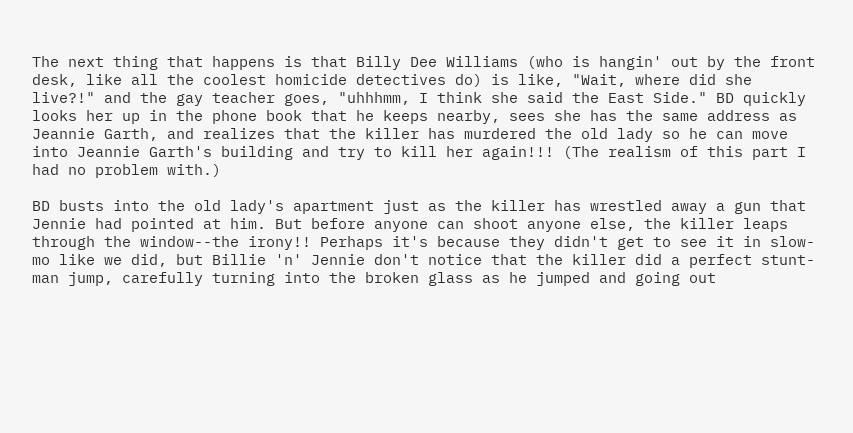The next thing that happens is that Billy Dee Williams (who is hangin' out by the front desk, like all the coolest homicide detectives do) is like, "Wait, where did she live?!" and the gay teacher goes, "uhhhmm, I think she said the East Side." BD quickly looks her up in the phone book that he keeps nearby, sees she has the same address as Jeannie Garth, and realizes that the killer has murdered the old lady so he can move into Jeannie Garth's building and try to kill her again!!! (The realism of this part I had no problem with.)

BD busts into the old lady's apartment just as the killer has wrestled away a gun that Jennie had pointed at him. But before anyone can shoot anyone else, the killer leaps through the window--the irony!! Perhaps it's because they didn't get to see it in slow-mo like we did, but Billie 'n' Jennie don't notice that the killer did a perfect stunt-man jump, carefully turning into the broken glass as he jumped and going out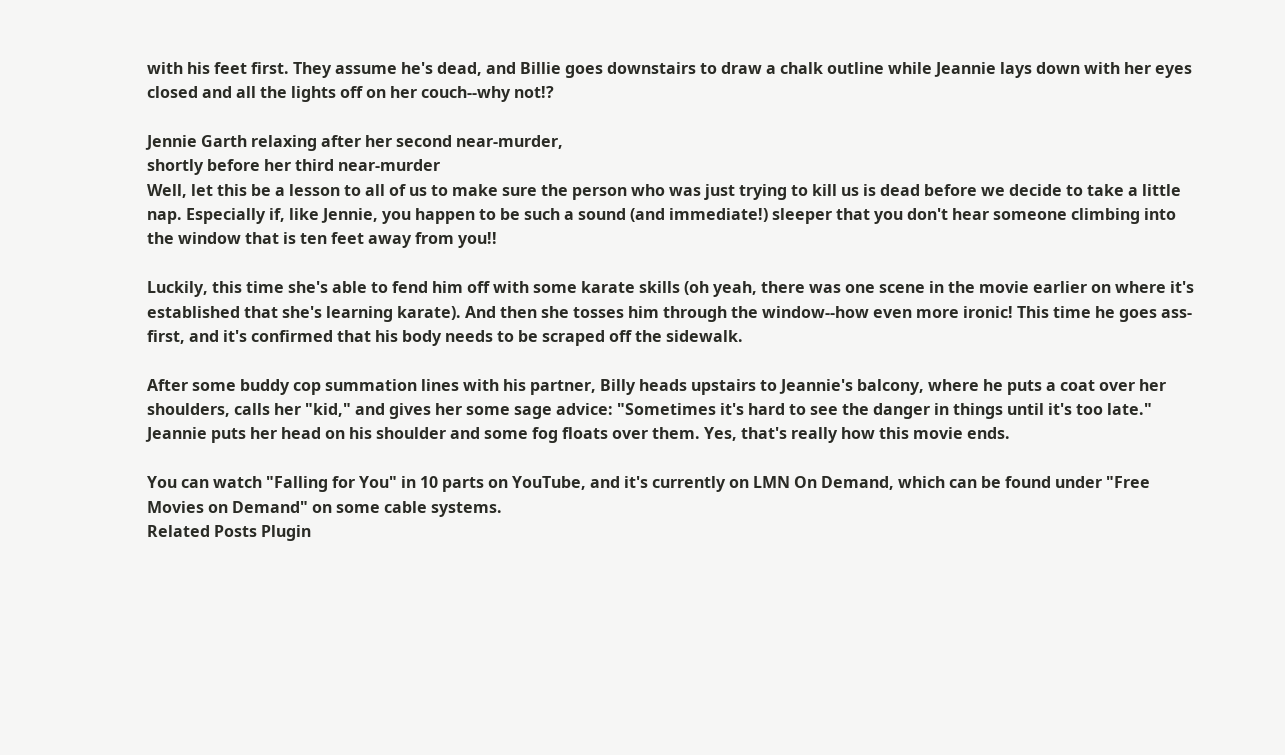with his feet first. They assume he's dead, and Billie goes downstairs to draw a chalk outline while Jeannie lays down with her eyes closed and all the lights off on her couch--why not!?

Jennie Garth relaxing after her second near-murder,
shortly before her third near-murder
Well, let this be a lesson to all of us to make sure the person who was just trying to kill us is dead before we decide to take a little nap. Especially if, like Jennie, you happen to be such a sound (and immediate!) sleeper that you don't hear someone climbing into the window that is ten feet away from you!!

Luckily, this time she's able to fend him off with some karate skills (oh yeah, there was one scene in the movie earlier on where it's established that she's learning karate). And then she tosses him through the window--how even more ironic! This time he goes ass-first, and it's confirmed that his body needs to be scraped off the sidewalk.

After some buddy cop summation lines with his partner, Billy heads upstairs to Jeannie's balcony, where he puts a coat over her shoulders, calls her "kid," and gives her some sage advice: "Sometimes it's hard to see the danger in things until it's too late." Jeannie puts her head on his shoulder and some fog floats over them. Yes, that's really how this movie ends.

You can watch "Falling for You" in 10 parts on YouTube, and it's currently on LMN On Demand, which can be found under "Free Movies on Demand" on some cable systems.
Related Posts Plugin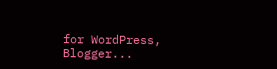for WordPress, Blogger...